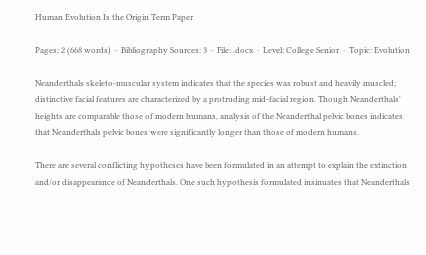Human Evolution Is the Origin Term Paper

Pages: 2 (668 words)  ·  Bibliography Sources: 3  ·  File: .docx  ·  Level: College Senior  ·  Topic: Evolution

Neanderthals skeleto-muscular system indicates that the species was robust and heavily muscled; distinctive facial features are characterized by a protruding mid-facial region. Though Neanderthals' heights are comparable those of modern humans, analysis of the Neanderthal pelvic bones indicates that Neanderthals pelvic bones were significantly longer than those of modern humans.

There are several conflicting hypotheses have been formulated in an attempt to explain the extinction and/or disappearance of Neanderthals. One such hypothesis formulated insinuates that Neanderthals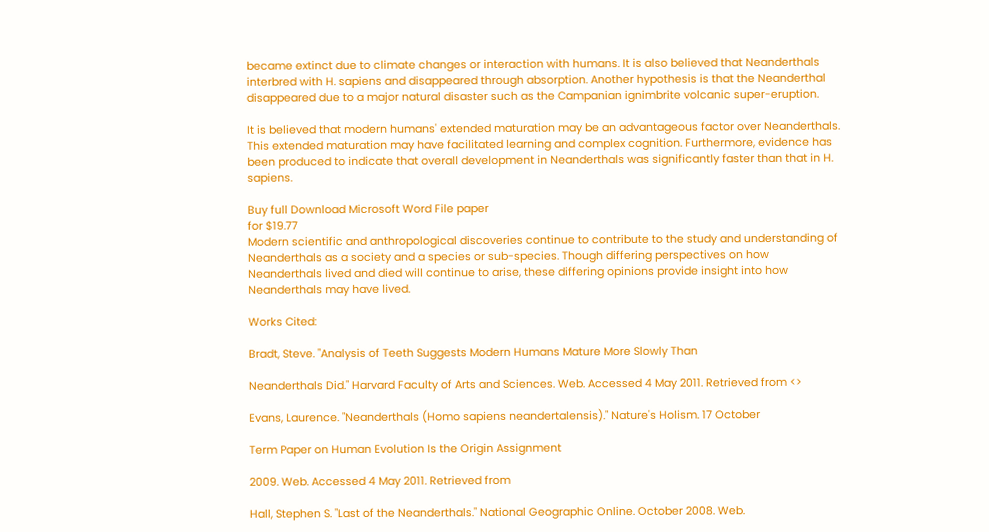became extinct due to climate changes or interaction with humans. It is also believed that Neanderthals interbred with H. sapiens and disappeared through absorption. Another hypothesis is that the Neanderthal disappeared due to a major natural disaster such as the Campanian ignimbrite volcanic super-eruption.

It is believed that modern humans' extended maturation may be an advantageous factor over Neanderthals. This extended maturation may have facilitated learning and complex cognition. Furthermore, evidence has been produced to indicate that overall development in Neanderthals was significantly faster than that in H. sapiens.

Buy full Download Microsoft Word File paper
for $19.77
Modern scientific and anthropological discoveries continue to contribute to the study and understanding of Neanderthals as a society and a species or sub-species. Though differing perspectives on how Neanderthals lived and died will continue to arise, these differing opinions provide insight into how Neanderthals may have lived.

Works Cited:

Bradt, Steve. "Analysis of Teeth Suggests Modern Humans Mature More Slowly Than

Neanderthals Did." Harvard Faculty of Arts and Sciences. Web. Accessed 4 May 2011. Retrieved from <>

Evans, Laurence. "Neanderthals (Homo sapiens neandertalensis)." Nature's Holism. 17 October

Term Paper on Human Evolution Is the Origin Assignment

2009. Web. Accessed 4 May 2011. Retrieved from

Hall, Stephen S. "Last of the Neanderthals." National Geographic Online. October 2008. Web.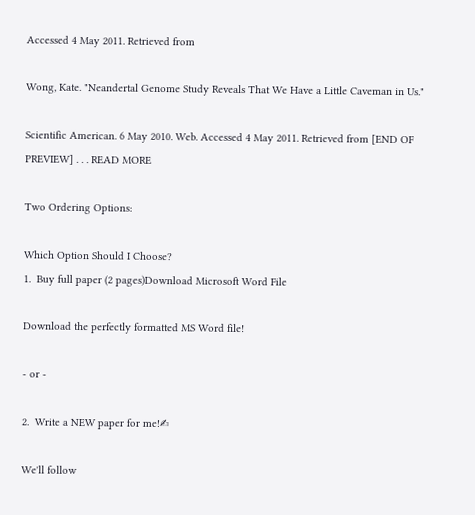Accessed 4 May 2011. Retrieved from

Wong, Kate. "Neandertal Genome Study Reveals That We Have a Little Caveman in Us."

Scientific American. 6 May 2010. Web. Accessed 4 May 2011. Retrieved from [END OF PREVIEW] . . . READ MORE

Two Ordering Options:

Which Option Should I Choose?
1.  Buy full paper (2 pages)Download Microsoft Word File

Download the perfectly formatted MS Word file!

- or -

2.  Write a NEW paper for me!✍

We'll follow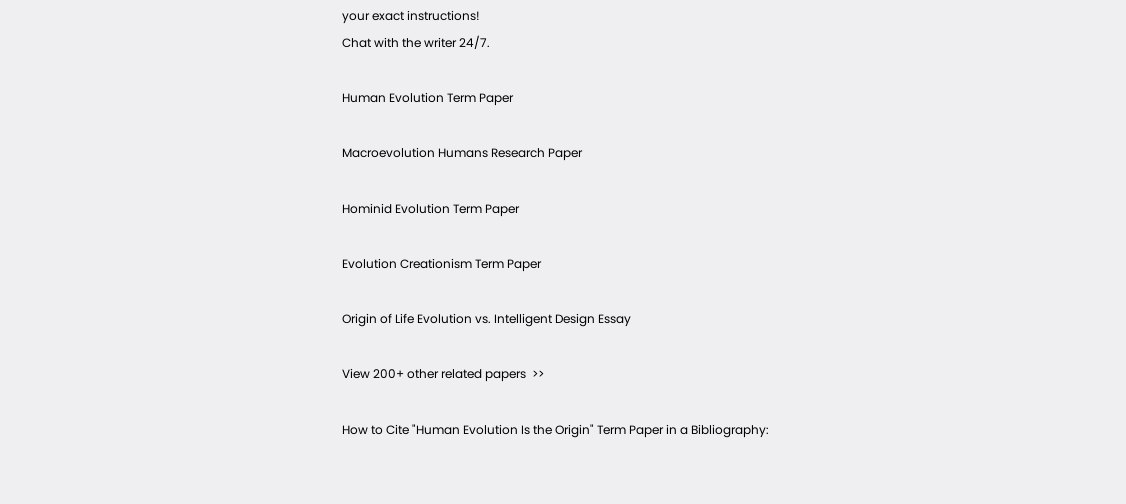your exact instructions!
Chat with the writer 24/7.

Human Evolution Term Paper

Macroevolution Humans Research Paper

Hominid Evolution Term Paper

Evolution Creationism Term Paper

Origin of Life Evolution vs. Intelligent Design Essay

View 200+ other related papers  >>

How to Cite "Human Evolution Is the Origin" Term Paper in a Bibliography: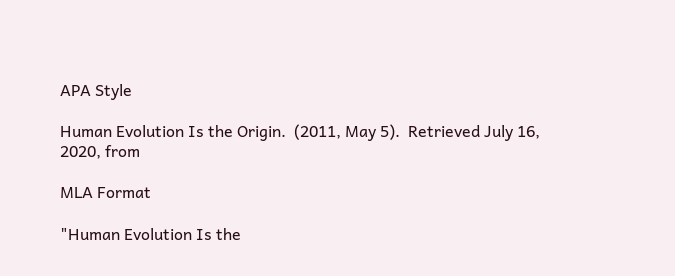APA Style

Human Evolution Is the Origin.  (2011, May 5).  Retrieved July 16, 2020, from

MLA Format

"Human Evolution Is the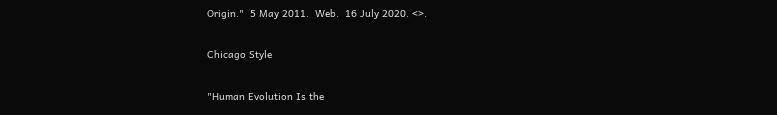Origin."  5 May 2011.  Web.  16 July 2020. <>.

Chicago Style

"Human Evolution Is the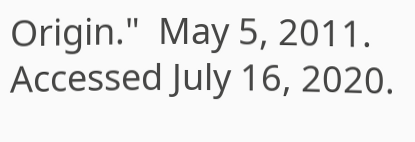Origin."  May 5, 2011.  Accessed July 16, 2020.